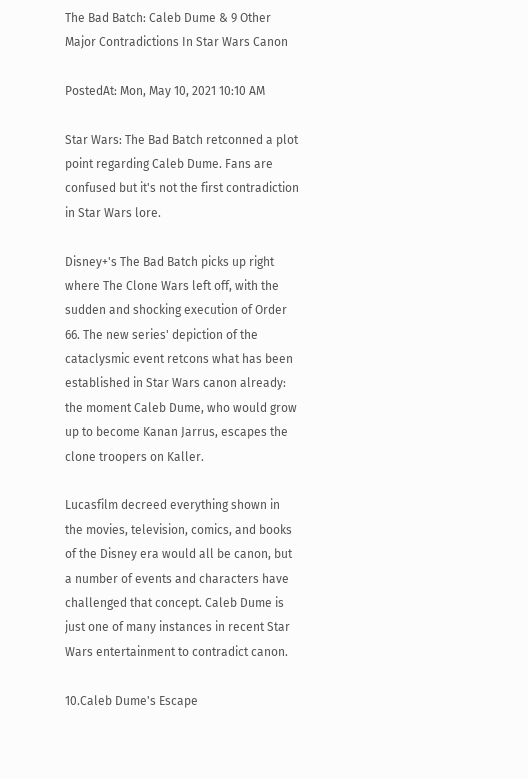The Bad Batch: Caleb Dume & 9 Other Major Contradictions In Star Wars Canon

PostedAt: Mon, May 10, 2021 10:10 AM

Star Wars: The Bad Batch retconned a plot point regarding Caleb Dume. Fans are confused but it's not the first contradiction in Star Wars lore.

Disney+'s The Bad Batch picks up right where The Clone Wars left off, with the sudden and shocking execution of Order 66. The new series' depiction of the cataclysmic event retcons what has been established in Star Wars canon already: the moment Caleb Dume, who would grow up to become Kanan Jarrus, escapes the clone troopers on Kaller.

Lucasfilm decreed everything shown in the movies, television, comics, and books of the Disney era would all be canon, but a number of events and characters have challenged that concept. Caleb Dume is just one of many instances in recent Star Wars entertainment to contradict canon.

10.Caleb Dume's Escape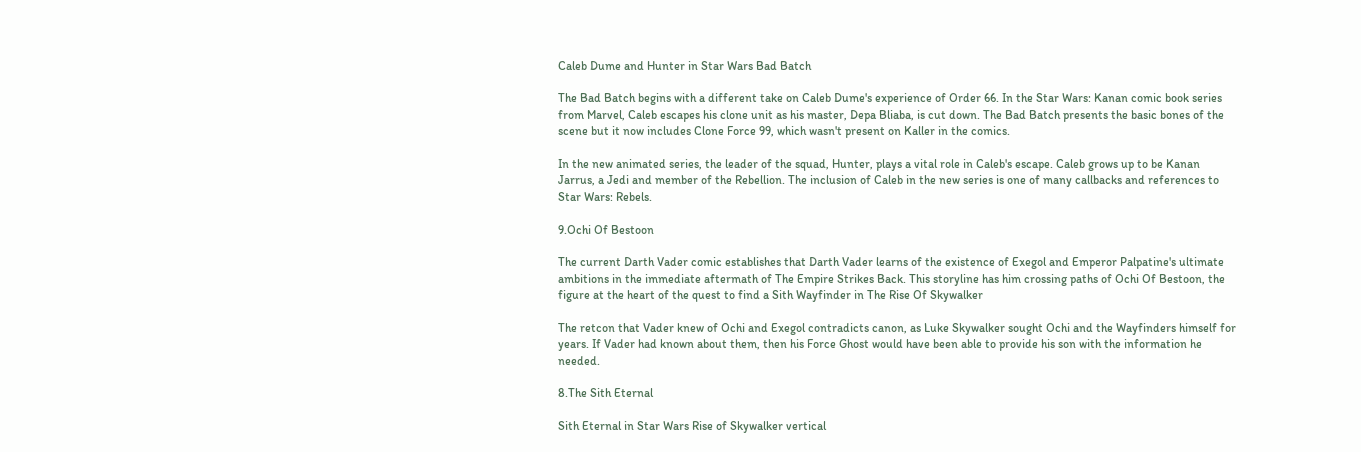Caleb Dume and Hunter in Star Wars Bad Batch

The Bad Batch begins with a different take on Caleb Dume's experience of Order 66. In the Star Wars: Kanan comic book series from Marvel, Caleb escapes his clone unit as his master, Depa Bliaba, is cut down. The Bad Batch presents the basic bones of the scene but it now includes Clone Force 99, which wasn't present on Kaller in the comics.

In the new animated series, the leader of the squad, Hunter, plays a vital role in Caleb's escape. Caleb grows up to be Kanan Jarrus, a Jedi and member of the Rebellion. The inclusion of Caleb in the new series is one of many callbacks and references to Star Wars: Rebels.

9.Ochi Of Bestoon

The current Darth Vader comic establishes that Darth Vader learns of the existence of Exegol and Emperor Palpatine's ultimate ambitions in the immediate aftermath of The Empire Strikes Back. This storyline has him crossing paths of Ochi Of Bestoon, the figure at the heart of the quest to find a Sith Wayfinder in The Rise Of Skywalker

The retcon that Vader knew of Ochi and Exegol contradicts canon, as Luke Skywalker sought Ochi and the Wayfinders himself for years. If Vader had known about them, then his Force Ghost would have been able to provide his son with the information he needed.

8.The Sith Eternal

Sith Eternal in Star Wars Rise of Skywalker vertical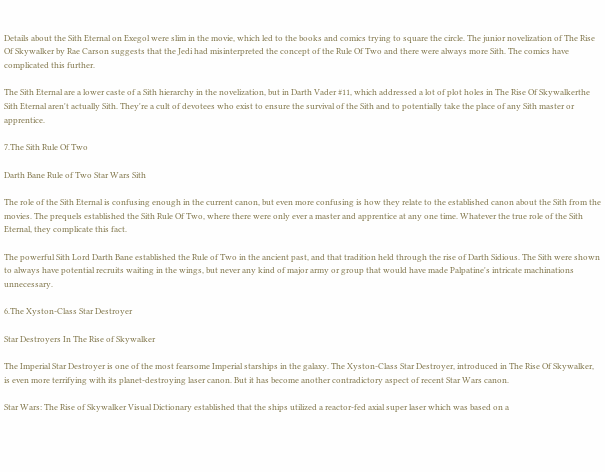Details about the Sith Eternal on Exegol were slim in the movie, which led to the books and comics trying to square the circle. The junior novelization of The Rise Of Skywalker by Rae Carson suggests that the Jedi had misinterpreted the concept of the Rule Of Two and there were always more Sith. The comics have complicated this further.

The Sith Eternal are a lower caste of a Sith hierarchy in the novelization, but in Darth Vader #11, which addressed a lot of plot holes in The Rise Of Skywalkerthe Sith Eternal aren't actually Sith. They're a cult of devotees who exist to ensure the survival of the Sith and to potentially take the place of any Sith master or apprentice.

7.The Sith Rule Of Two

Darth Bane Rule of Two Star Wars Sith

The role of the Sith Eternal is confusing enough in the current canon, but even more confusing is how they relate to the established canon about the Sith from the movies. The prequels established the Sith Rule Of Two, where there were only ever a master and apprentice at any one time. Whatever the true role of the Sith Eternal, they complicate this fact.

The powerful Sith Lord Darth Bane established the Rule of Two in the ancient past, and that tradition held through the rise of Darth Sidious. The Sith were shown to always have potential recruits waiting in the wings, but never any kind of major army or group that would have made Palpatine's intricate machinations unnecessary.

6.The Xyston-Class Star Destroyer

Star Destroyers In The Rise of Skywalker

The Imperial Star Destroyer is one of the most fearsome Imperial starships in the galaxy. The Xyston-Class Star Destroyer, introduced in The Rise Of Skywalker, is even more terrifying with its planet-destroying laser canon. But it has become another contradictory aspect of recent Star Wars canon.

Star Wars: The Rise of Skywalker Visual Dictionary established that the ships utilized a reactor-fed axial super laser which was based on a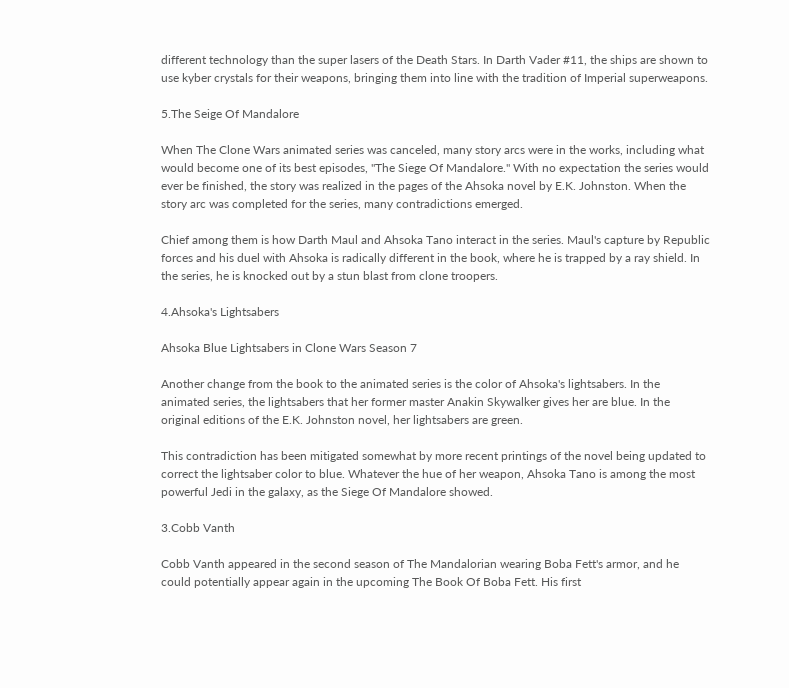different technology than the super lasers of the Death Stars. In Darth Vader #11, the ships are shown to use kyber crystals for their weapons, bringing them into line with the tradition of Imperial superweapons.

5.The Seige Of Mandalore

When The Clone Wars animated series was canceled, many story arcs were in the works, including what would become one of its best episodes, "The Siege Of Mandalore." With no expectation the series would ever be finished, the story was realized in the pages of the Ahsoka novel by E.K. Johnston. When the story arc was completed for the series, many contradictions emerged.

Chief among them is how Darth Maul and Ahsoka Tano interact in the series. Maul's capture by Republic forces and his duel with Ahsoka is radically different in the book, where he is trapped by a ray shield. In the series, he is knocked out by a stun blast from clone troopers.

4.Ahsoka's Lightsabers

Ahsoka Blue Lightsabers in Clone Wars Season 7

Another change from the book to the animated series is the color of Ahsoka's lightsabers. In the animated series, the lightsabers that her former master Anakin Skywalker gives her are blue. In the original editions of the E.K. Johnston novel, her lightsabers are green.

This contradiction has been mitigated somewhat by more recent printings of the novel being updated to correct the lightsaber color to blue. Whatever the hue of her weapon, Ahsoka Tano is among the most powerful Jedi in the galaxy, as the Siege Of Mandalore showed.

3.Cobb Vanth

Cobb Vanth appeared in the second season of The Mandalorian wearing Boba Fett's armor, and he could potentially appear again in the upcoming The Book Of Boba Fett. His first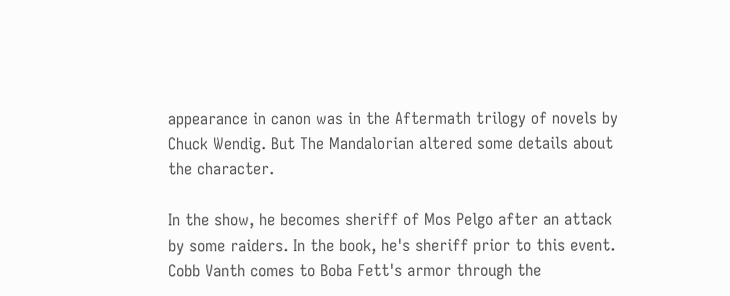appearance in canon was in the Aftermath trilogy of novels by Chuck Wendig. But The Mandalorian altered some details about the character.

In the show, he becomes sheriff of Mos Pelgo after an attack by some raiders. In the book, he's sheriff prior to this event. Cobb Vanth comes to Boba Fett's armor through the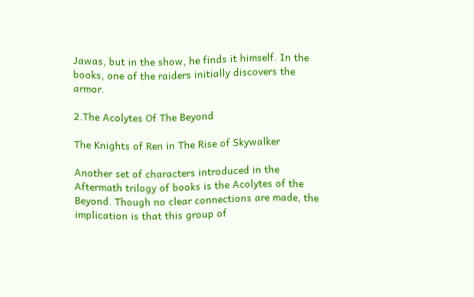Jawas, but in the show, he finds it himself. In the books, one of the raiders initially discovers the armor.

2.The Acolytes Of The Beyond

The Knights of Ren in The Rise of Skywalker

Another set of characters introduced in the Aftermath trilogy of books is the Acolytes of the Beyond. Though no clear connections are made, the implication is that this group of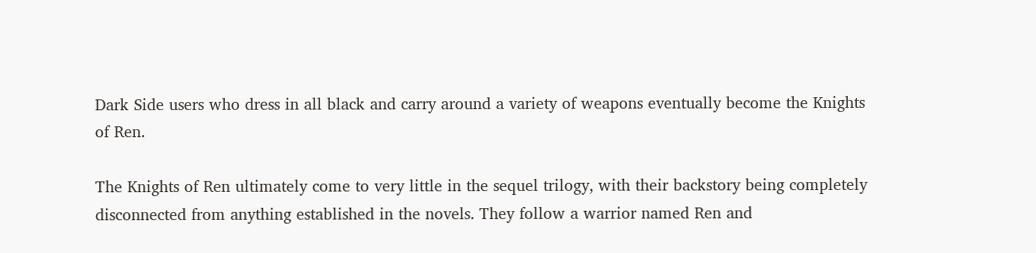Dark Side users who dress in all black and carry around a variety of weapons eventually become the Knights of Ren.

The Knights of Ren ultimately come to very little in the sequel trilogy, with their backstory being completely disconnected from anything established in the novels. They follow a warrior named Ren and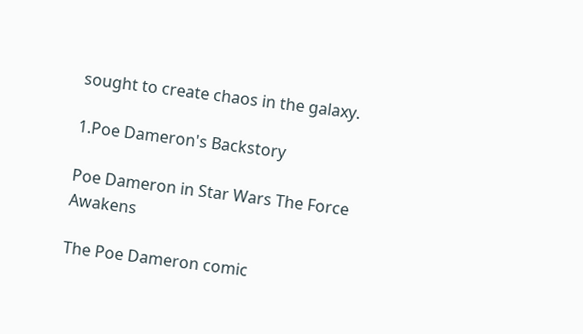sought to create chaos in the galaxy.

1.Poe Dameron's Backstory

Poe Dameron in Star Wars The Force Awakens

The Poe Dameron comic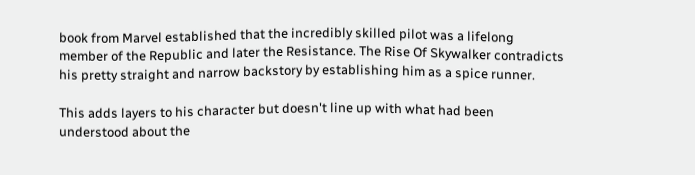book from Marvel established that the incredibly skilled pilot was a lifelong member of the Republic and later the Resistance. The Rise Of Skywalker contradicts his pretty straight and narrow backstory by establishing him as a spice runner.

This adds layers to his character but doesn't line up with what had been understood about the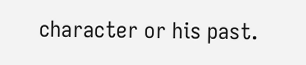character or his past.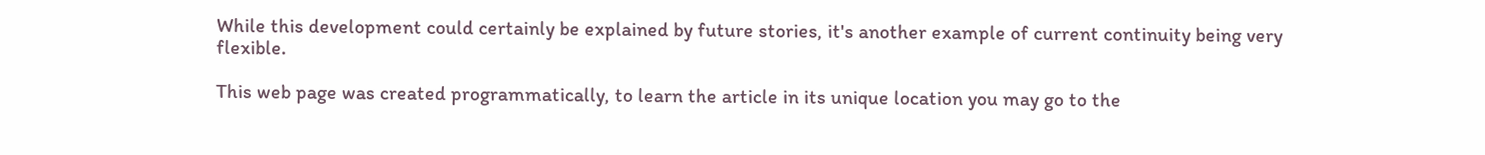While this development could certainly be explained by future stories, it's another example of current continuity being very flexible.

This web page was created programmatically, to learn the article in its unique location you may go to the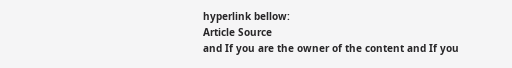hyperlink bellow:
Article Source
and If you are the owner of the content and If you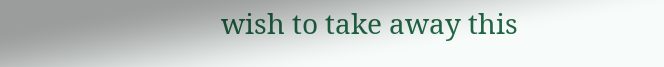wish to take away this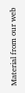Material from our web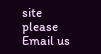site please Email us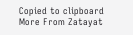Copied to clipboard
More From Zatayat